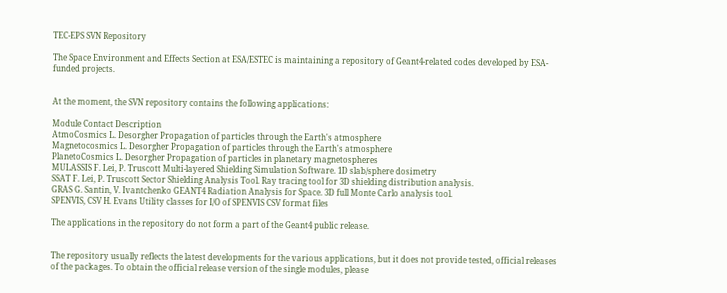TEC-EPS SVN Repository

The Space Environment and Effects Section at ESA/ESTEC is maintaining a repository of Geant4-related codes developed by ESA-funded projects.


At the moment, the SVN repository contains the following applications:

Module Contact Description
AtmoCosmics L. Desorgher Propagation of particles through the Earth's atmosphere
Magnetocosmics L. Desorgher Propagation of particles through the Earth's atmosphere
PlanetoCosmics L. Desorgher Propagation of particles in planetary magnetospheres
MULASSIS F. Lei, P. Truscott Multi-layered Shielding Simulation Software. 1D slab/sphere dosimetry
SSAT F. Lei, P. Truscott Sector Shielding Analysis Tool. Ray tracing tool for 3D shielding distribution analysis.
GRAS G. Santin, V. Ivantchenko GEANT4 Radiation Analysis for Space. 3D full Monte Carlo analysis tool.
SPENVIS, CSV H. Evans Utility classes for I/O of SPENVIS CSV format files

The applications in the repository do not form a part of the Geant4 public release.


The repository usually reflects the latest developments for the various applications, but it does not provide tested, official releases of the packages. To obtain the official release version of the single modules, please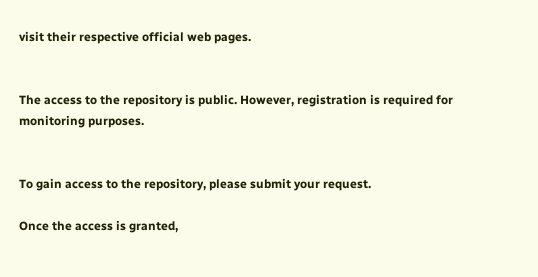visit their respective official web pages.


The access to the repository is public. However, registration is required for monitoring purposes.


To gain access to the repository, please submit your request.

Once the access is granted,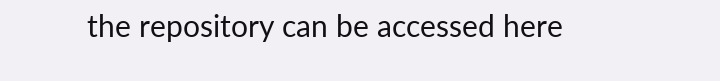the repository can be accessed here